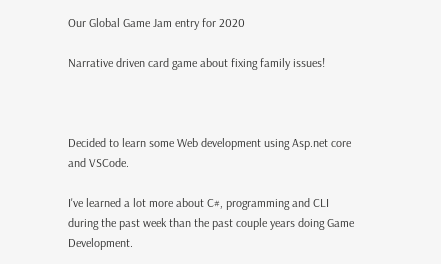Our Global Game Jam entry for 2020

Narrative driven card game about fixing family issues!



Decided to learn some Web development using Asp.net core and VSCode.

I've learned a lot more about C#, programming and CLI during the past week than the past couple years doing Game Development.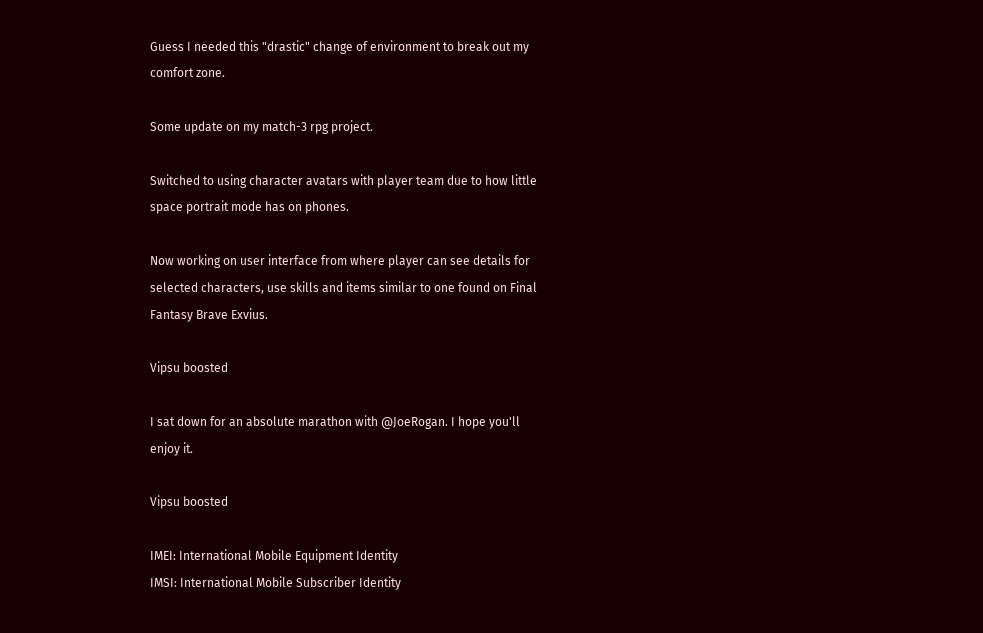Guess I needed this "drastic" change of environment to break out my comfort zone.

Some update on my match-3 rpg project.

Switched to using character avatars with player team due to how little space portrait mode has on phones.

Now working on user interface from where player can see details for selected characters, use skills and items similar to one found on Final Fantasy Brave Exvius.

Vipsu boosted

I sat down for an absolute marathon with @JoeRogan. I hope you'll enjoy it.

Vipsu boosted

IMEI: International Mobile Equipment Identity
IMSI: International Mobile Subscriber Identity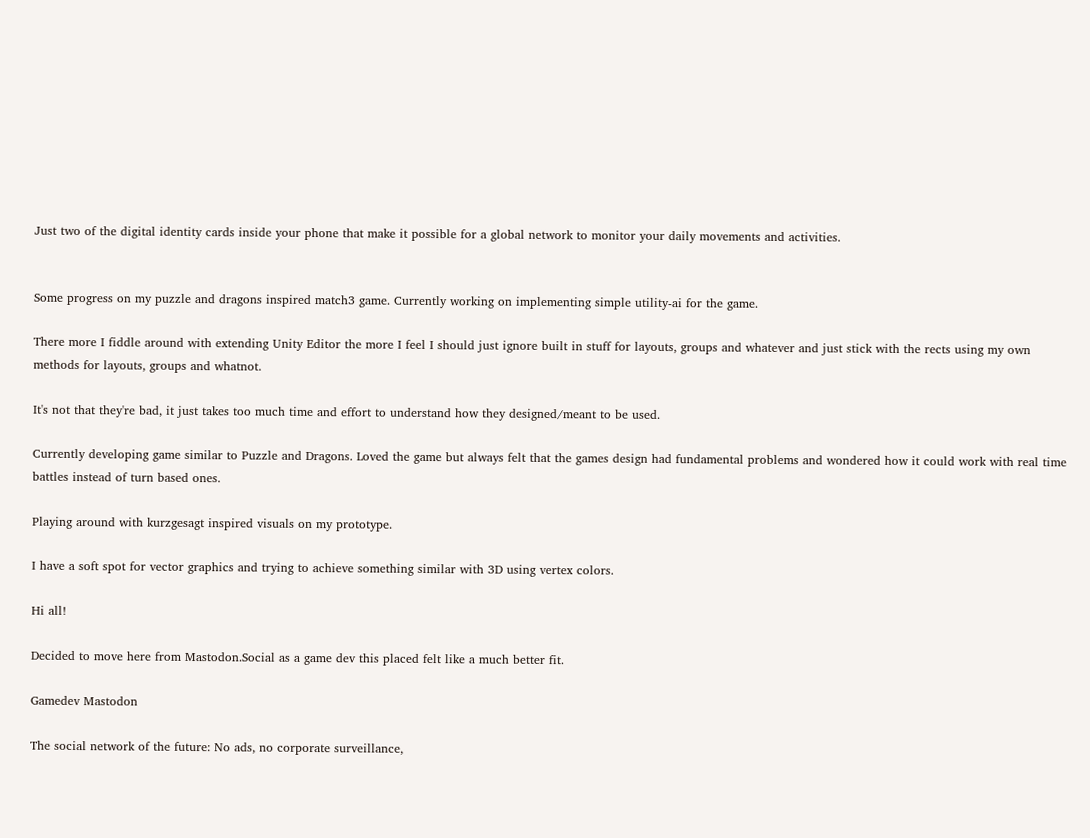Just two of the digital identity cards inside your phone that make it possible for a global network to monitor your daily movements and activities.


Some progress on my puzzle and dragons inspired match3 game. Currently working on implementing simple utility-ai for the game.

There more I fiddle around with extending Unity Editor the more I feel I should just ignore built in stuff for layouts, groups and whatever and just stick with the rects using my own methods for layouts, groups and whatnot.

It's not that they're bad, it just takes too much time and effort to understand how they designed/meant to be used.

Currently developing game similar to Puzzle and Dragons. Loved the game but always felt that the games design had fundamental problems and wondered how it could work with real time battles instead of turn based ones.

Playing around with kurzgesagt inspired visuals on my prototype.

I have a soft spot for vector graphics and trying to achieve something similar with 3D using vertex colors.

Hi all!

Decided to move here from Mastodon.Social as a game dev this placed felt like a much better fit.

Gamedev Mastodon

The social network of the future: No ads, no corporate surveillance,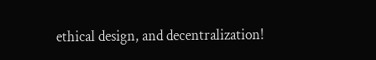ethical design, and decentralization!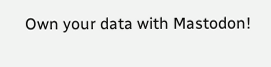Own your data with Mastodon!